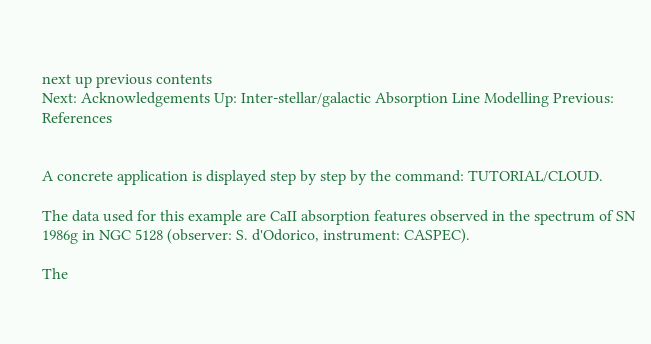next up previous contents
Next: Acknowledgements Up: Inter-stellar/galactic Absorption Line Modelling Previous: References


A concrete application is displayed step by step by the command: TUTORIAL/CLOUD.

The data used for this example are CaII absorption features observed in the spectrum of SN 1986g in NGC 5128 (observer: S. d'Odorico, instrument: CASPEC).

The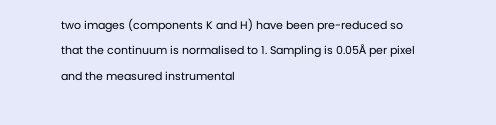two images (components K and H) have been pre-reduced so that the continuum is normalised to 1. Sampling is 0.05Å per pixel and the measured instrumental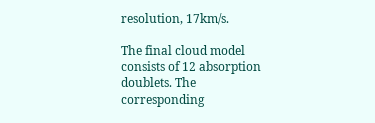resolution, 17km/s.

The final cloud model consists of 12 absorption doublets. The corresponding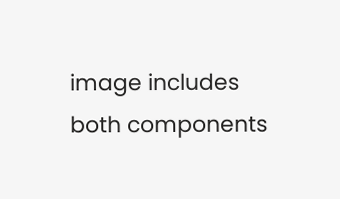image includes both components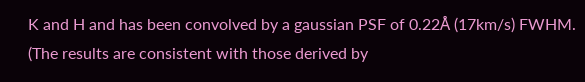K and H and has been convolved by a gaussian PSF of 0.22Å (17km/s) FWHM. (The results are consistent with those derived by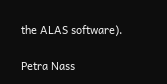the ALAS software).

Petra Nass